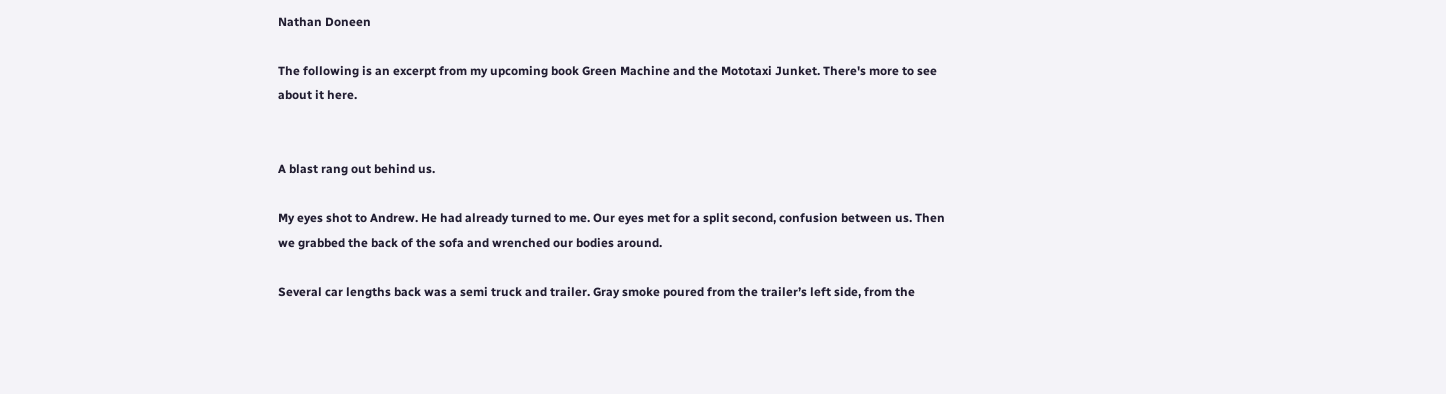Nathan Doneen

The following is an excerpt from my upcoming book Green Machine and the Mototaxi Junket. There's more to see about it here.


A blast rang out behind us.

My eyes shot to Andrew. He had already turned to me. Our eyes met for a split second, confusion between us. Then we grabbed the back of the sofa and wrenched our bodies around.

Several car lengths back was a semi truck and trailer. Gray smoke poured from the trailer’s left side, from the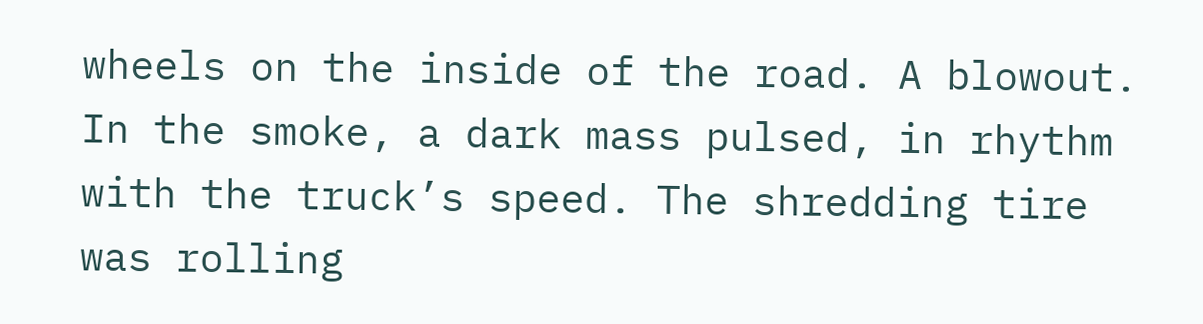wheels on the inside of the road. A blowout. In the smoke, a dark mass pulsed, in rhythm with the truck’s speed. The shredding tire was rolling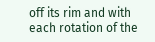off its rim and with each rotation of the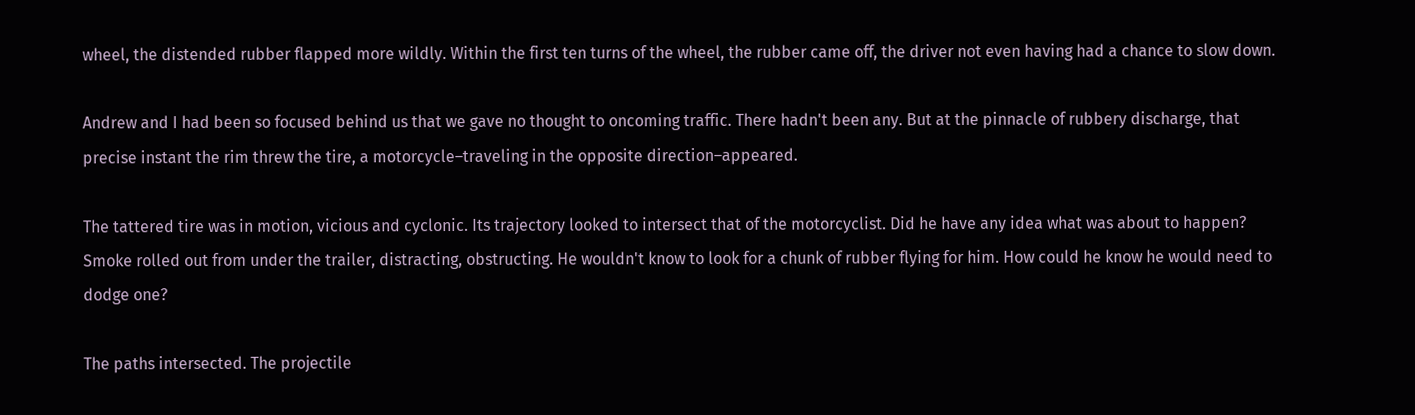wheel, the distended rubber flapped more wildly. Within the first ten turns of the wheel, the rubber came off, the driver not even having had a chance to slow down.

Andrew and I had been so focused behind us that we gave no thought to oncoming traffic. There hadn't been any. But at the pinnacle of rubbery discharge, that precise instant the rim threw the tire, a motorcycle–traveling in the opposite direction–appeared.

The tattered tire was in motion, vicious and cyclonic. Its trajectory looked to intersect that of the motorcyclist. Did he have any idea what was about to happen? Smoke rolled out from under the trailer, distracting, obstructing. He wouldn't know to look for a chunk of rubber flying for him. How could he know he would need to dodge one?

The paths intersected. The projectile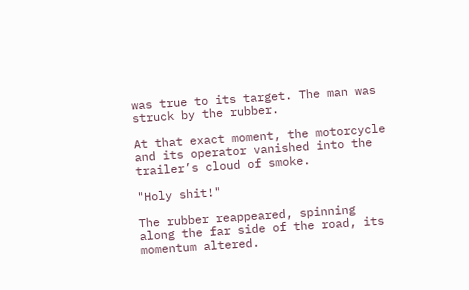was true to its target. The man was struck by the rubber.

At that exact moment, the motorcycle and its operator vanished into the trailer’s cloud of smoke.

"Holy shit!"

The rubber reappeared, spinning along the far side of the road, its momentum altered.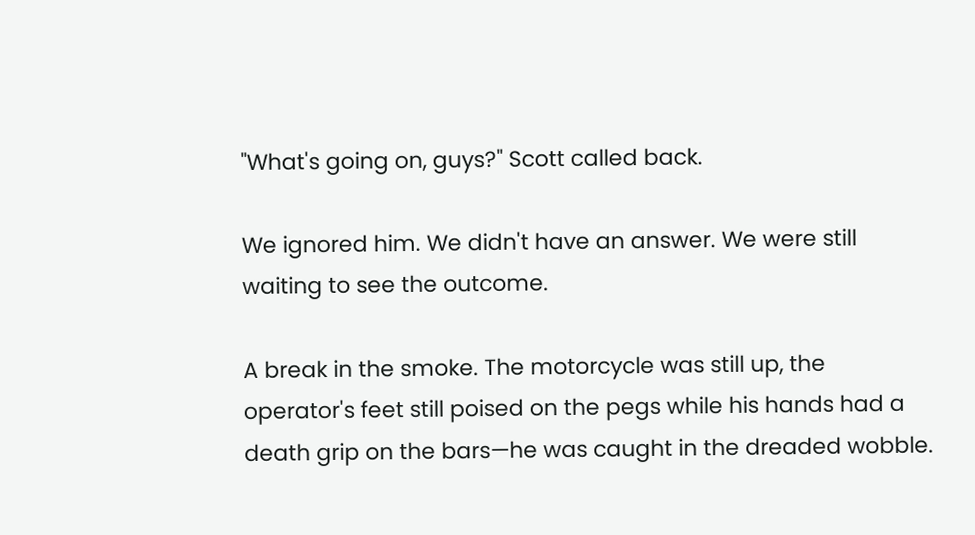"What's going on, guys?" Scott called back.

We ignored him. We didn't have an answer. We were still waiting to see the outcome.

A break in the smoke. The motorcycle was still up, the operator's feet still poised on the pegs while his hands had a death grip on the bars—he was caught in the dreaded wobble.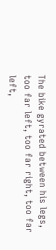The bike gyrated between his legs, too far left, too far right, too far left,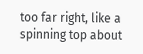too far right, like a spinning top about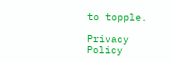to topple.

Privacy Policy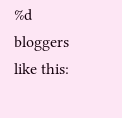%d bloggers like this: